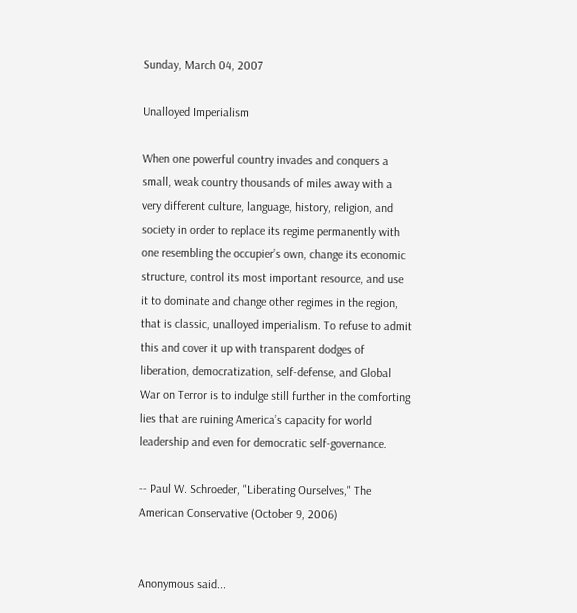Sunday, March 04, 2007

Unalloyed Imperialism

When one powerful country invades and conquers a small, weak country thousands of miles away with a very different culture, language, history, religion, and society in order to replace its regime permanently with one resembling the occupier’s own, change its economic structure, control its most important resource, and use it to dominate and change other regimes in the region, that is classic, unalloyed imperialism. To refuse to admit this and cover it up with transparent dodges of liberation, democratization, self-defense, and Global War on Terror is to indulge still further in the comforting lies that are ruining America’s capacity for world leadership and even for democratic self-governance.

-- Paul W. Schroeder, "Liberating Ourselves," The American Conservative (October 9, 2006)


Anonymous said...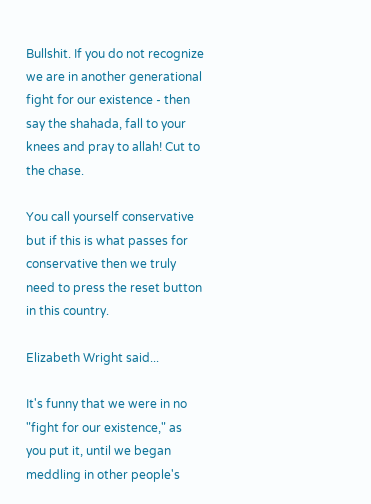Bullshit. If you do not recognize we are in another generational fight for our existence - then say the shahada, fall to your knees and pray to allah! Cut to the chase.

You call yourself conservative but if this is what passes for conservative then we truly need to press the reset button in this country.

Elizabeth Wright said...

It's funny that we were in no "fight for our existence," as you put it, until we began meddling in other people's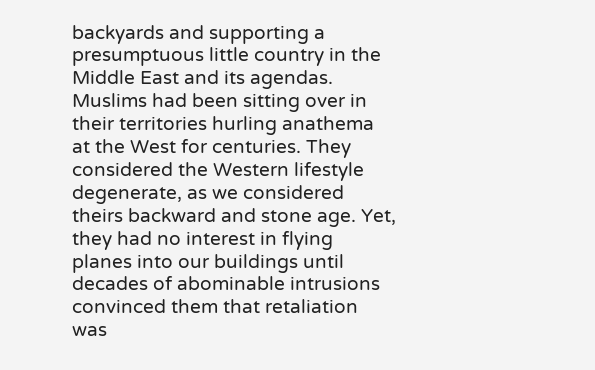backyards and supporting a presumptuous little country in the Middle East and its agendas. Muslims had been sitting over in their territories hurling anathema at the West for centuries. They considered the Western lifestyle degenerate, as we considered theirs backward and stone age. Yet, they had no interest in flying planes into our buildings until decades of abominable intrusions convinced them that retaliation was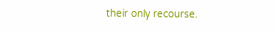their only recourse.